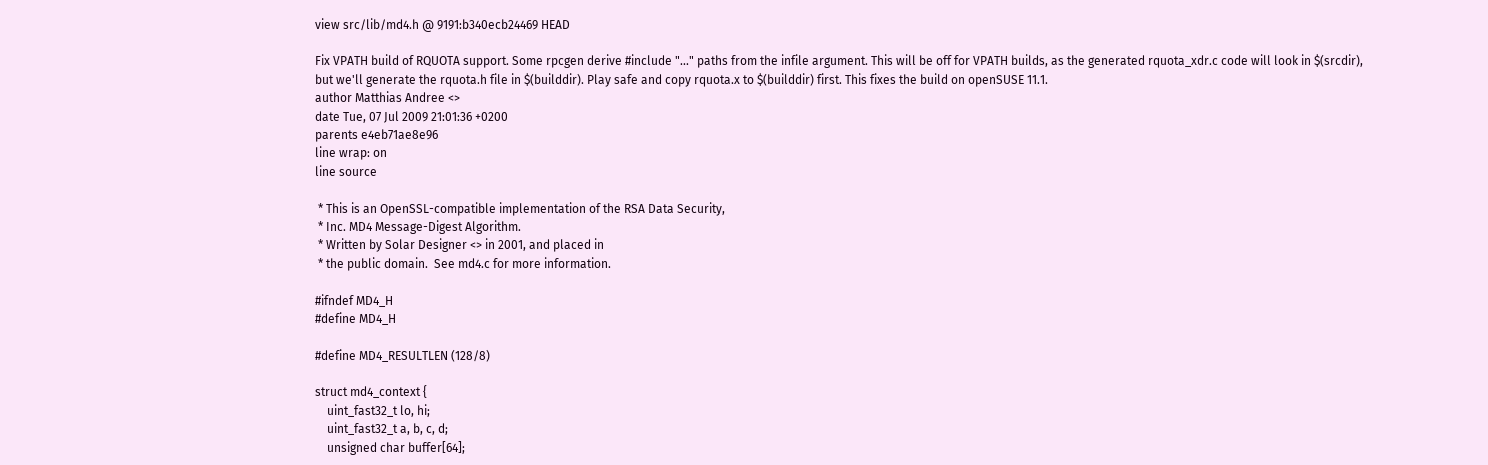view src/lib/md4.h @ 9191:b340ecb24469 HEAD

Fix VPATH build of RQUOTA support. Some rpcgen derive #include "..." paths from the infile argument. This will be off for VPATH builds, as the generated rquota_xdr.c code will look in $(srcdir), but we'll generate the rquota.h file in $(builddir). Play safe and copy rquota.x to $(builddir) first. This fixes the build on openSUSE 11.1.
author Matthias Andree <>
date Tue, 07 Jul 2009 21:01:36 +0200
parents e4eb71ae8e96
line wrap: on
line source

 * This is an OpenSSL-compatible implementation of the RSA Data Security,
 * Inc. MD4 Message-Digest Algorithm.
 * Written by Solar Designer <> in 2001, and placed in
 * the public domain.  See md4.c for more information.

#ifndef MD4_H
#define MD4_H

#define MD4_RESULTLEN (128/8)

struct md4_context {
    uint_fast32_t lo, hi;
    uint_fast32_t a, b, c, d;
    unsigned char buffer[64];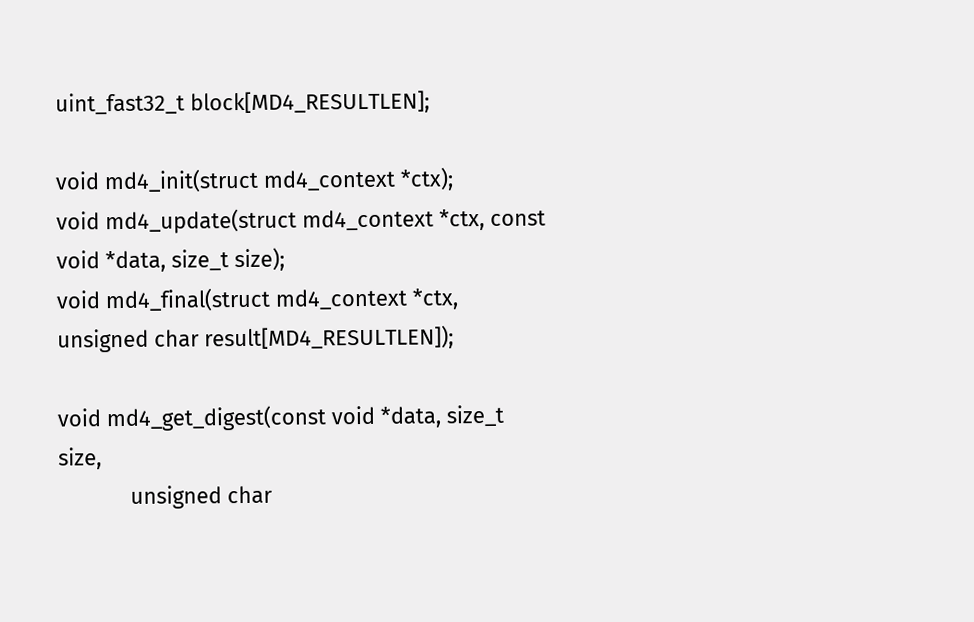uint_fast32_t block[MD4_RESULTLEN];

void md4_init(struct md4_context *ctx);
void md4_update(struct md4_context *ctx, const void *data, size_t size);
void md4_final(struct md4_context *ctx, unsigned char result[MD4_RESULTLEN]);

void md4_get_digest(const void *data, size_t size,
            unsigned char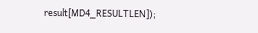result[MD4_RESULTLEN]);